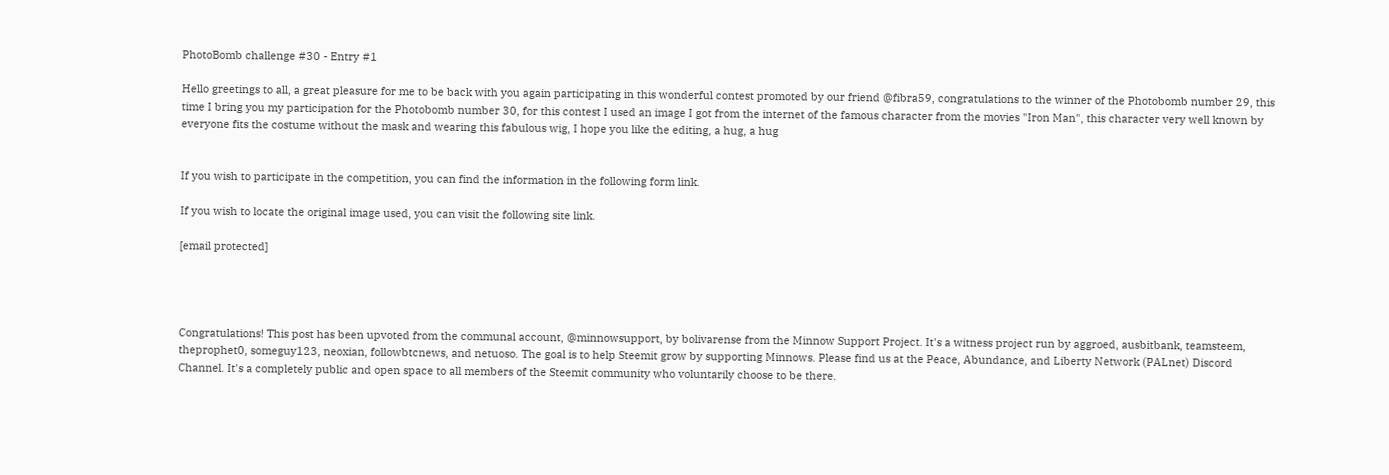PhotoBomb challenge #30 - Entry #1

Hello greetings to all, a great pleasure for me to be back with you again participating in this wonderful contest promoted by our friend @fibra59, congratulations to the winner of the Photobomb number 29, this time I bring you my participation for the Photobomb number 30, for this contest I used an image I got from the internet of the famous character from the movies "Iron Man", this character very well known by everyone fits the costume without the mask and wearing this fabulous wig, I hope you like the editing, a hug, a hug


If you wish to participate in the competition, you can find the information in the following form link.

If you wish to locate the original image used, you can visit the following site link.

[email protected]




Congratulations! This post has been upvoted from the communal account, @minnowsupport, by bolivarense from the Minnow Support Project. It's a witness project run by aggroed, ausbitbank, teamsteem, theprophet0, someguy123, neoxian, followbtcnews, and netuoso. The goal is to help Steemit grow by supporting Minnows. Please find us at the Peace, Abundance, and Liberty Network (PALnet) Discord Channel. It's a completely public and open space to all members of the Steemit community who voluntarily choose to be there.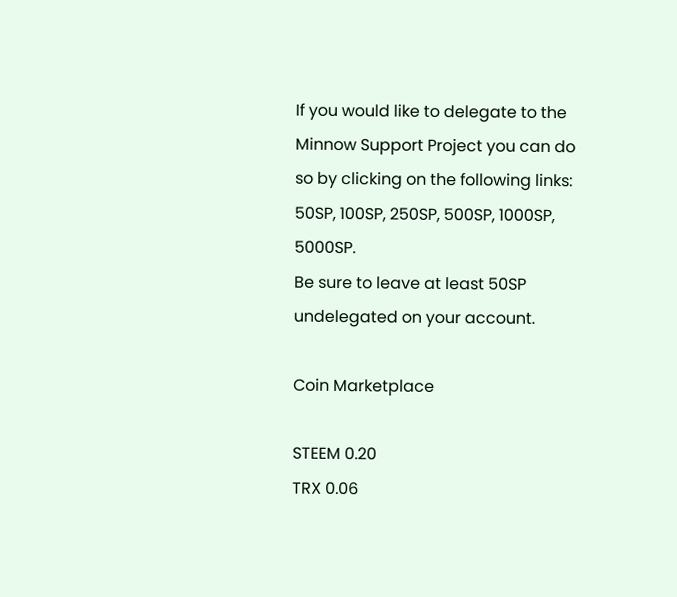If you would like to delegate to the Minnow Support Project you can do so by clicking on the following links: 50SP, 100SP, 250SP, 500SP, 1000SP, 5000SP.
Be sure to leave at least 50SP undelegated on your account.

Coin Marketplace

STEEM 0.20
TRX 0.06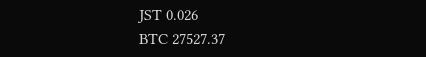JST 0.026
BTC 27527.37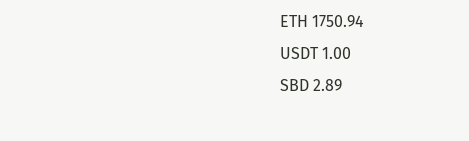ETH 1750.94
USDT 1.00
SBD 2.89